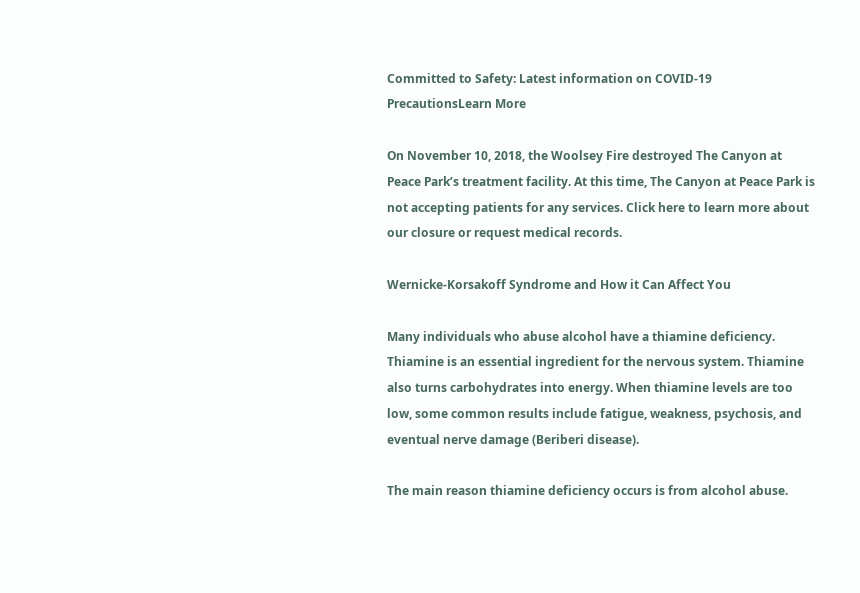Committed to Safety: Latest information on COVID-19 PrecautionsLearn More

On November 10, 2018, the Woolsey Fire destroyed The Canyon at Peace Park’s treatment facility. At this time, The Canyon at Peace Park is not accepting patients for any services. Click here to learn more about our closure or request medical records.

Wernicke-Korsakoff Syndrome and How it Can Affect You

Many individuals who abuse alcohol have a thiamine deficiency. Thiamine is an essential ingredient for the nervous system. Thiamine also turns carbohydrates into energy. When thiamine levels are too low, some common results include fatigue, weakness, psychosis, and eventual nerve damage (Beriberi disease).

The main reason thiamine deficiency occurs is from alcohol abuse.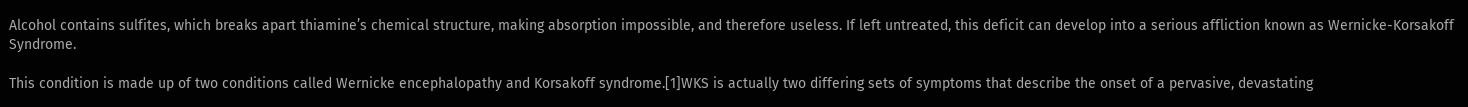Alcohol contains sulfites, which breaks apart thiamine’s chemical structure, making absorption impossible, and therefore useless. If left untreated, this deficit can develop into a serious affliction known as Wernicke-Korsakoff Syndrome.

This condition is made up of two conditions called Wernicke encephalopathy and Korsakoff syndrome.[1]WKS is actually two differing sets of symptoms that describe the onset of a pervasive, devastating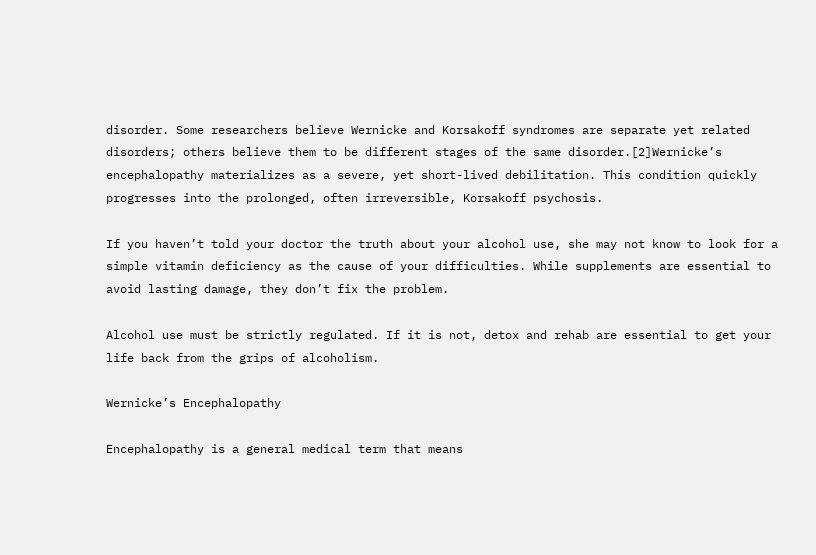disorder. Some researchers believe Wernicke and Korsakoff syndromes are separate yet related disorders; others believe them to be different stages of the same disorder.[2]Wernicke’s encephalopathy materializes as a severe, yet short-lived debilitation. This condition quickly progresses into the prolonged, often irreversible, Korsakoff psychosis.

If you haven’t told your doctor the truth about your alcohol use, she may not know to look for a simple vitamin deficiency as the cause of your difficulties. While supplements are essential to avoid lasting damage, they don’t fix the problem.

Alcohol use must be strictly regulated. If it is not, detox and rehab are essential to get your life back from the grips of alcoholism.

Wernicke’s Encephalopathy

Encephalopathy is a general medical term that means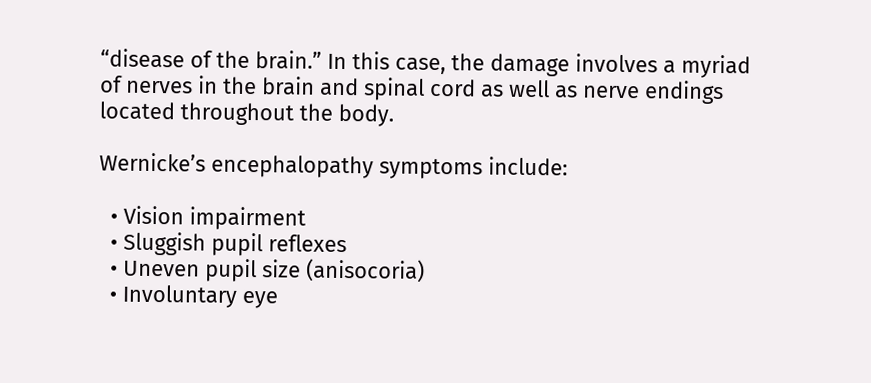“disease of the brain.” In this case, the damage involves a myriad of nerves in the brain and spinal cord as well as nerve endings located throughout the body.

Wernicke’s encephalopathy symptoms include:

  • Vision impairment
  • Sluggish pupil reflexes
  • Uneven pupil size (anisocoria)
  • Involuntary eye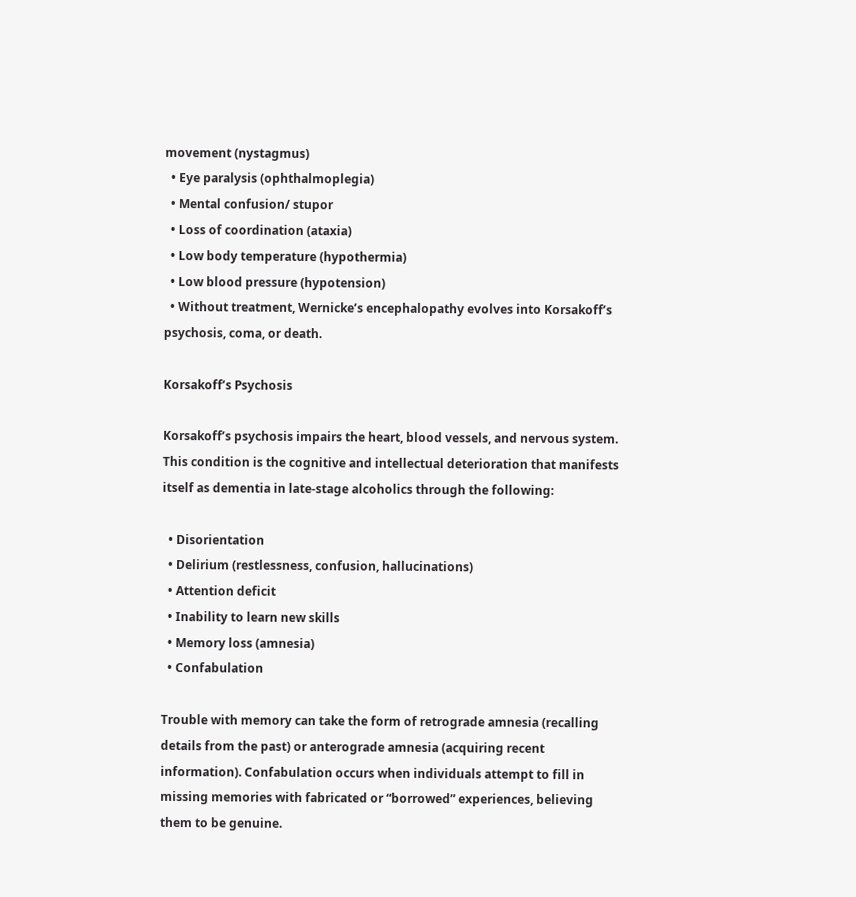movement (nystagmus)
  • Eye paralysis (ophthalmoplegia)
  • Mental confusion/ stupor
  • Loss of coordination (ataxia)
  • Low body temperature (hypothermia)
  • Low blood pressure (hypotension)
  • Without treatment, Wernicke’s encephalopathy evolves into Korsakoff’s psychosis, coma, or death.

Korsakoff’s Psychosis

Korsakoff’s psychosis impairs the heart, blood vessels, and nervous system. This condition is the cognitive and intellectual deterioration that manifests itself as dementia in late-stage alcoholics through the following:

  • Disorientation
  • Delirium (restlessness, confusion, hallucinations)
  • Attention deficit
  • Inability to learn new skills
  • Memory loss (amnesia)
  • Confabulation

Trouble with memory can take the form of retrograde amnesia (recalling details from the past) or anterograde amnesia (acquiring recent information). Confabulation occurs when individuals attempt to fill in missing memories with fabricated or “borrowed” experiences, believing them to be genuine.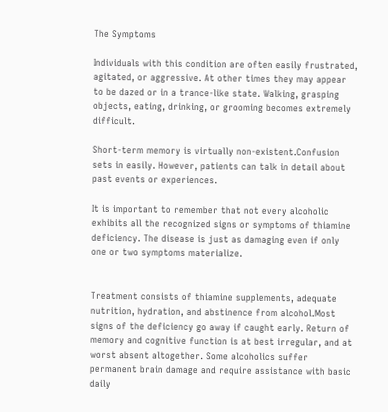The Symptoms

Individuals with this condition are often easily frustrated, agitated, or aggressive. At other times they may appear to be dazed or in a trance-like state. Walking, grasping objects, eating, drinking, or grooming becomes extremely difficult.

Short-term memory is virtually non-existent.Confusion sets in easily. However, patients can talk in detail about past events or experiences.

It is important to remember that not every alcoholic exhibits all the recognized signs or symptoms of thiamine deficiency. The disease is just as damaging even if only one or two symptoms materialize.


Treatment consists of thiamine supplements, adequate nutrition, hydration, and abstinence from alcohol.Most signs of the deficiency go away if caught early. Return of memory and cognitive function is at best irregular, and at worst absent altogether. Some alcoholics suffer permanent brain damage and require assistance with basic daily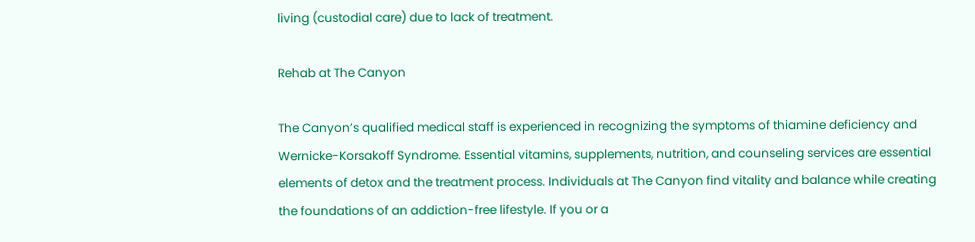living (custodial care) due to lack of treatment.

Rehab at The Canyon

The Canyon’s qualified medical staff is experienced in recognizing the symptoms of thiamine deficiency and Wernicke-Korsakoff Syndrome. Essential vitamins, supplements, nutrition, and counseling services are essential elements of detox and the treatment process. Individuals at The Canyon find vitality and balance while creating the foundations of an addiction-free lifestyle. If you or a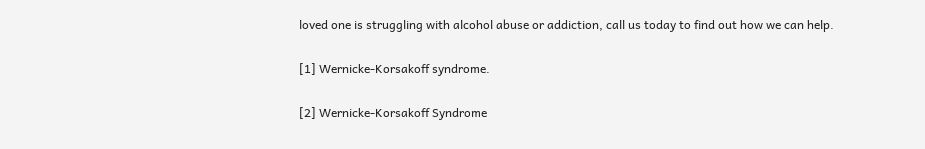loved one is struggling with alcohol abuse or addiction, call us today to find out how we can help.

[1] Wernicke-Korsakoff syndrome.

[2] Wernicke-Korsakoff Syndrome